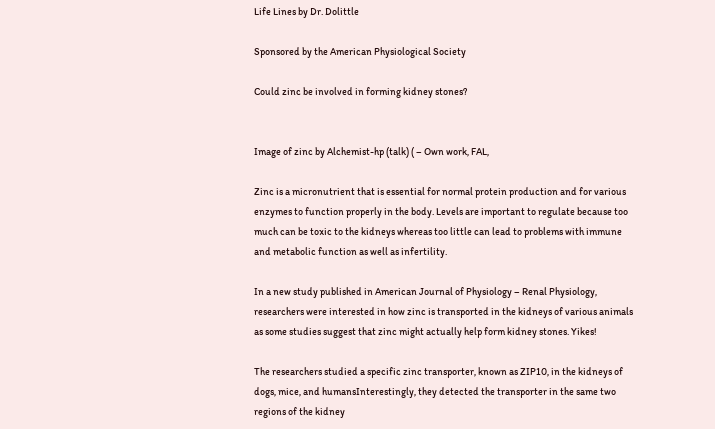Life Lines by Dr. Dolittle

Sponsored by the American Physiological Society

Could zinc be involved in forming kidney stones?


Image of zinc by Alchemist-hp (talk) ( – Own work, FAL,

Zinc is a micronutrient that is essential for normal protein production and for various enzymes to function properly in the body. Levels are important to regulate because too much can be toxic to the kidneys whereas too little can lead to problems with immune and metabolic function as well as infertility.

In a new study published in American Journal of Physiology – Renal Physiology, researchers were interested in how zinc is transported in the kidneys of various animals as some studies suggest that zinc might actually help form kidney stones. Yikes!

The researchers studied a specific zinc transporter, known as ZIP10, in the kidneys of dogs, mice, and humansInterestingly, they detected the transporter in the same two regions of the kidney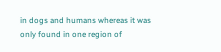in dogs and humans whereas it was only found in one region of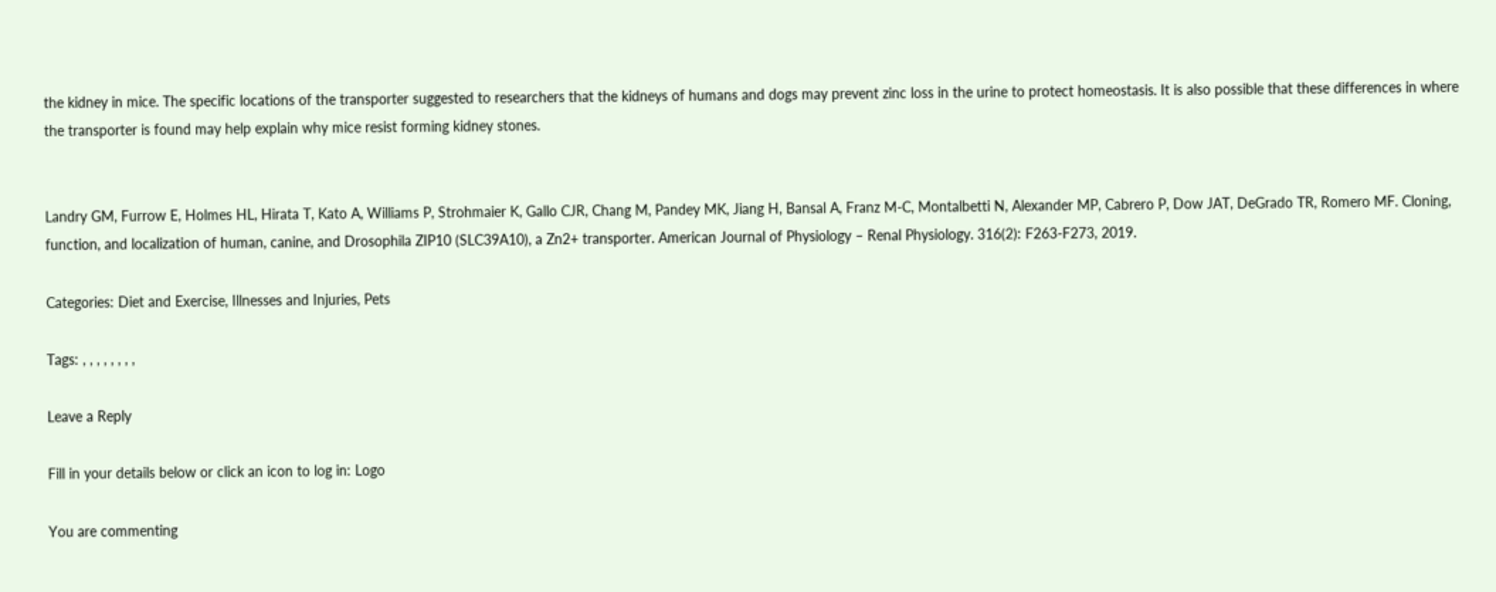the kidney in mice. The specific locations of the transporter suggested to researchers that the kidneys of humans and dogs may prevent zinc loss in the urine to protect homeostasis. It is also possible that these differences in where the transporter is found may help explain why mice resist forming kidney stones.


Landry GM, Furrow E, Holmes HL, Hirata T, Kato A, Williams P, Strohmaier K, Gallo CJR, Chang M, Pandey MK, Jiang H, Bansal A, Franz M-C, Montalbetti N, Alexander MP, Cabrero P, Dow JAT, DeGrado TR, Romero MF. Cloning, function, and localization of human, canine, and Drosophila ZIP10 (SLC39A10), a Zn2+ transporter. American Journal of Physiology – Renal Physiology. 316(2): F263-F273, 2019.

Categories: Diet and Exercise, Illnesses and Injuries, Pets

Tags: , , , , , , , ,

Leave a Reply

Fill in your details below or click an icon to log in: Logo

You are commenting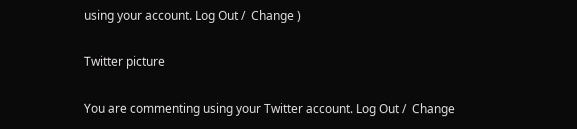using your account. Log Out /  Change )

Twitter picture

You are commenting using your Twitter account. Log Out /  Change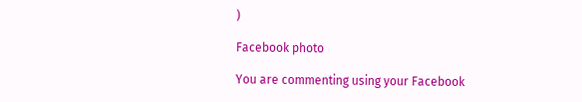)

Facebook photo

You are commenting using your Facebook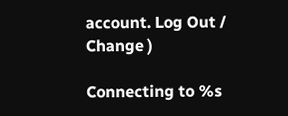account. Log Out /  Change )

Connecting to %s